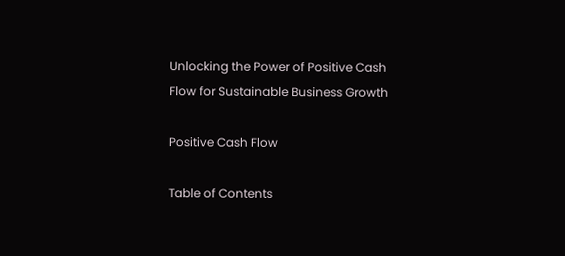Unlocking the Power of Positive Cash Flow for Sustainable Business Growth

Positive Cash Flow

Table of Contents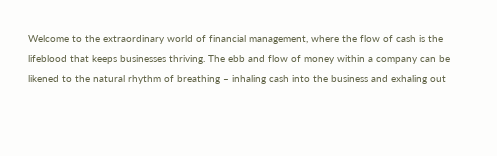Welcome to the extraordinary world of financial management, where the flow of cash is the lifeblood that keeps businesses thriving. The ebb and flow of money within a company can be likened to the natural rhythm of breathing – inhaling cash into the business and exhaling out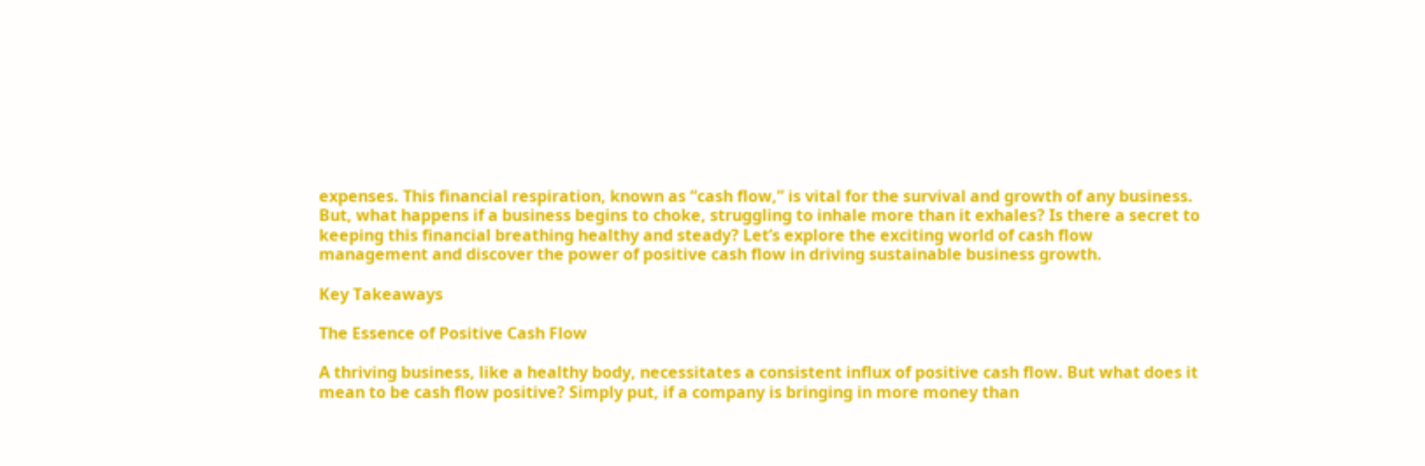expenses. This financial respiration, known as “cash flow,” is vital for the survival and growth of any business. But, what happens if a business begins to choke, struggling to inhale more than it exhales? Is there a secret to keeping this financial breathing healthy and steady? Let’s explore the exciting world of cash flow management and discover the power of positive cash flow in driving sustainable business growth.

Key Takeaways

The Essence of Positive Cash Flow

A thriving business, like a healthy body, necessitates a consistent influx of positive cash flow. But what does it mean to be cash flow positive? Simply put, if a company is bringing in more money than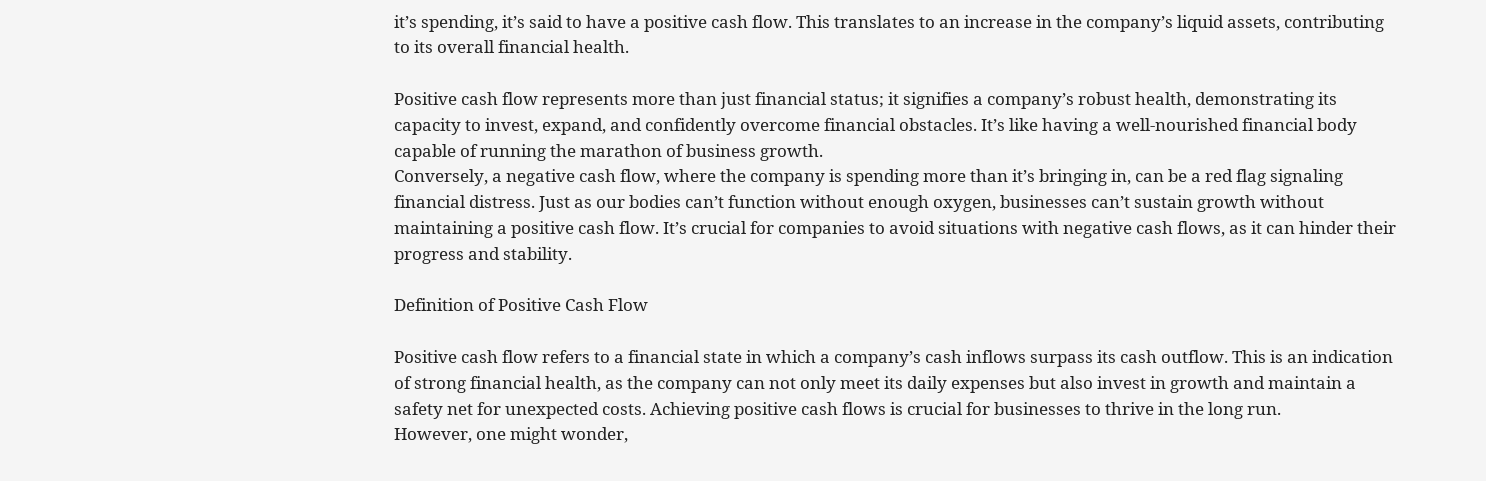it’s spending, it’s said to have a positive cash flow. This translates to an increase in the company’s liquid assets, contributing to its overall financial health.

Positive cash flow represents more than just financial status; it signifies a company’s robust health, demonstrating its capacity to invest, expand, and confidently overcome financial obstacles. It’s like having a well-nourished financial body capable of running the marathon of business growth.
Conversely, a negative cash flow, where the company is spending more than it’s bringing in, can be a red flag signaling financial distress. Just as our bodies can’t function without enough oxygen, businesses can’t sustain growth without maintaining a positive cash flow. It’s crucial for companies to avoid situations with negative cash flows, as it can hinder their progress and stability.

Definition of Positive Cash Flow

Positive cash flow refers to a financial state in which a company’s cash inflows surpass its cash outflow. This is an indication of strong financial health, as the company can not only meet its daily expenses but also invest in growth and maintain a safety net for unexpected costs. Achieving positive cash flows is crucial for businesses to thrive in the long run.
However, one might wonder,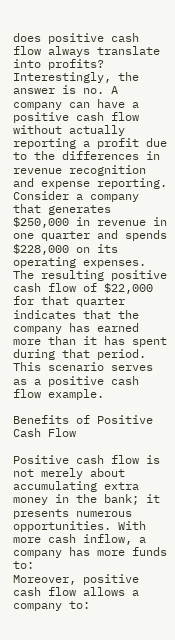does positive cash flow always translate into profits? Interestingly, the answer is no. A company can have a positive cash flow without actually reporting a profit due to the differences in revenue recognition and expense reporting.
Consider a company that generates $250,000 in revenue in one quarter and spends $228,000 on its operating expenses. The resulting positive cash flow of $22,000 for that quarter indicates that the company has earned more than it has spent during that period. This scenario serves as a positive cash flow example.

Benefits of Positive Cash Flow

Positive cash flow is not merely about accumulating extra money in the bank; it presents numerous opportunities. With more cash inflow, a company has more funds to:
Moreover, positive cash flow allows a company to: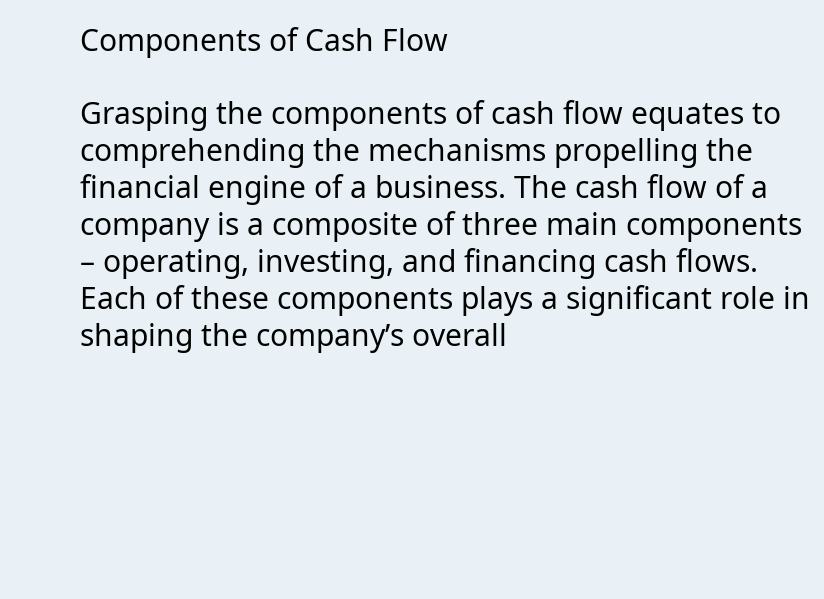Components of Cash Flow

Grasping the components of cash flow equates to comprehending the mechanisms propelling the financial engine of a business. The cash flow of a company is a composite of three main components – operating, investing, and financing cash flows. Each of these components plays a significant role in shaping the company’s overall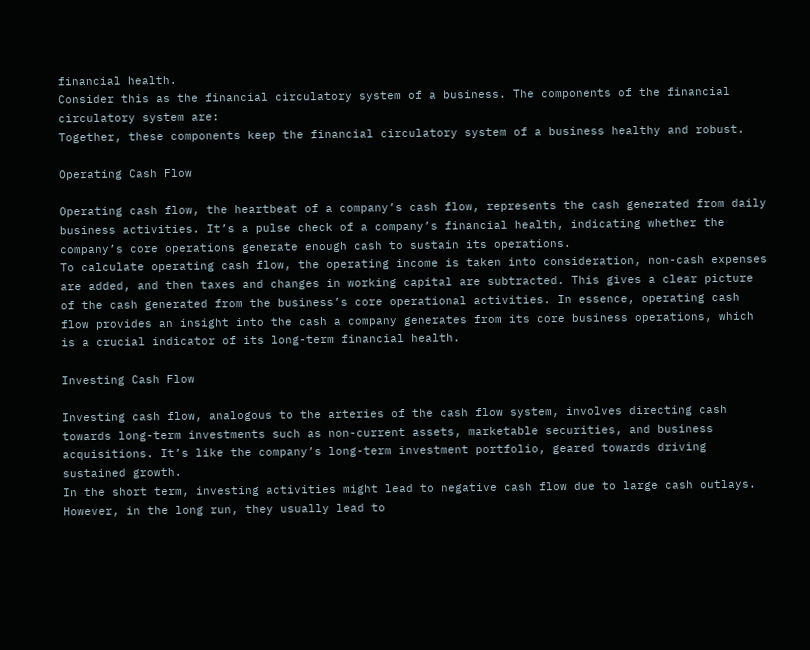financial health.
Consider this as the financial circulatory system of a business. The components of the financial circulatory system are:
Together, these components keep the financial circulatory system of a business healthy and robust.

Operating Cash Flow

Operating cash flow, the heartbeat of a company’s cash flow, represents the cash generated from daily business activities. It’s a pulse check of a company’s financial health, indicating whether the company’s core operations generate enough cash to sustain its operations.
To calculate operating cash flow, the operating income is taken into consideration, non-cash expenses are added, and then taxes and changes in working capital are subtracted. This gives a clear picture of the cash generated from the business’s core operational activities. In essence, operating cash flow provides an insight into the cash a company generates from its core business operations, which is a crucial indicator of its long-term financial health.

Investing Cash Flow

Investing cash flow, analogous to the arteries of the cash flow system, involves directing cash towards long-term investments such as non-current assets, marketable securities, and business acquisitions. It’s like the company’s long-term investment portfolio, geared towards driving sustained growth.
In the short term, investing activities might lead to negative cash flow due to large cash outlays. However, in the long run, they usually lead to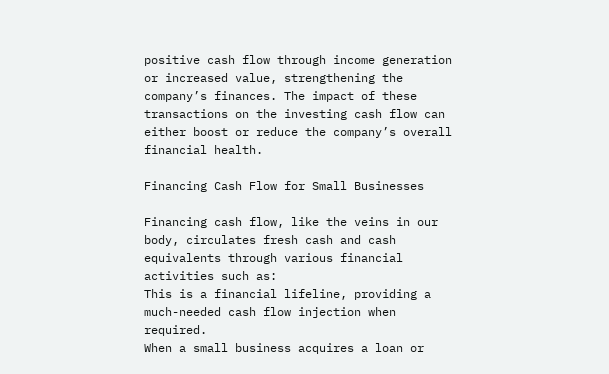positive cash flow through income generation or increased value, strengthening the company’s finances. The impact of these transactions on the investing cash flow can either boost or reduce the company’s overall financial health.

Financing Cash Flow for Small Businesses

Financing cash flow, like the veins in our body, circulates fresh cash and cash equivalents through various financial activities such as:
This is a financial lifeline, providing a much-needed cash flow injection when required.
When a small business acquires a loan or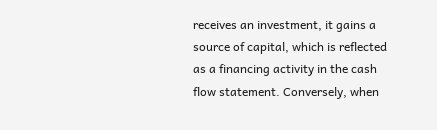receives an investment, it gains a source of capital, which is reflected as a financing activity in the cash flow statement. Conversely, when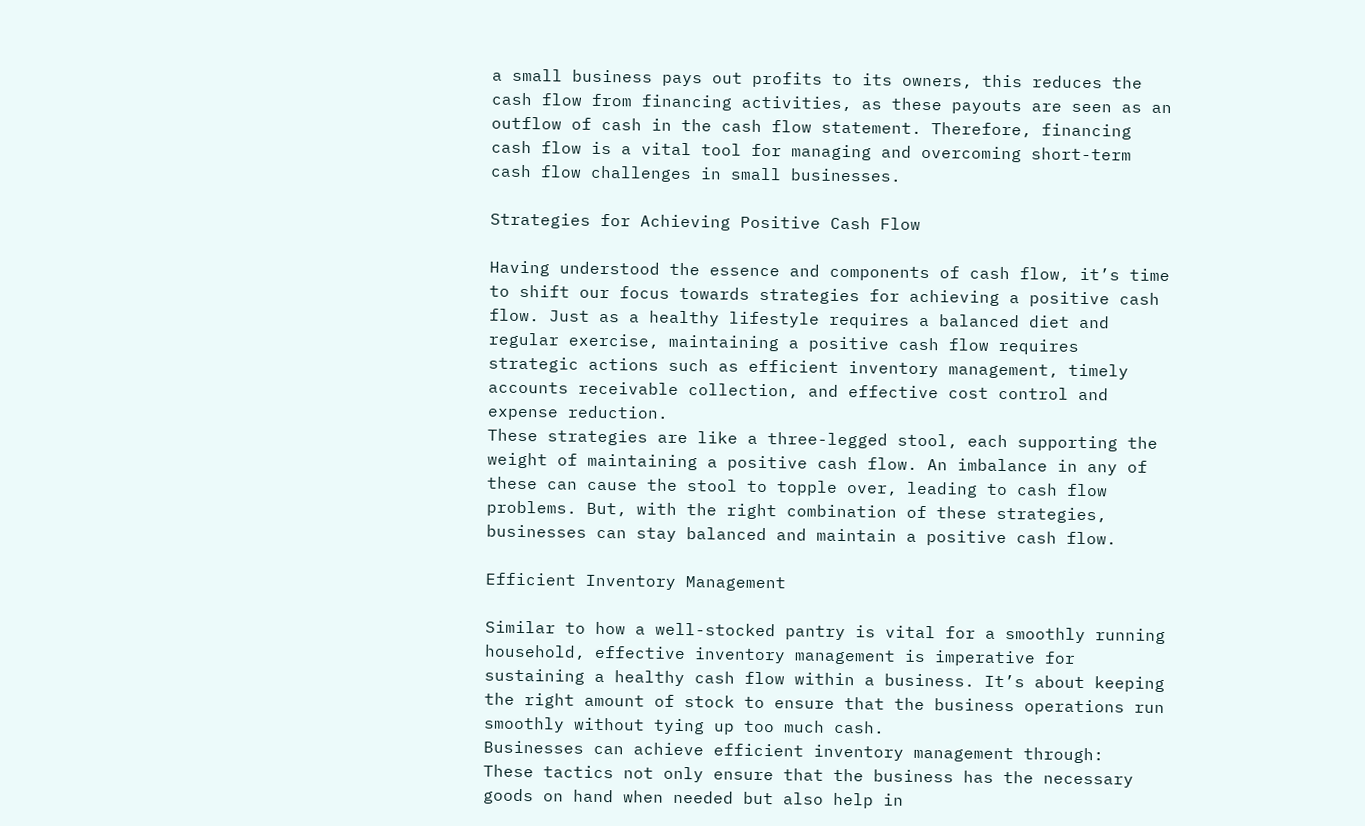a small business pays out profits to its owners, this reduces the cash flow from financing activities, as these payouts are seen as an outflow of cash in the cash flow statement. Therefore, financing cash flow is a vital tool for managing and overcoming short-term cash flow challenges in small businesses.

Strategies for Achieving Positive Cash Flow

Having understood the essence and components of cash flow, it’s time to shift our focus towards strategies for achieving a positive cash flow. Just as a healthy lifestyle requires a balanced diet and regular exercise, maintaining a positive cash flow requires strategic actions such as efficient inventory management, timely accounts receivable collection, and effective cost control and expense reduction.
These strategies are like a three-legged stool, each supporting the weight of maintaining a positive cash flow. An imbalance in any of these can cause the stool to topple over, leading to cash flow problems. But, with the right combination of these strategies, businesses can stay balanced and maintain a positive cash flow.

Efficient Inventory Management

Similar to how a well-stocked pantry is vital for a smoothly running household, effective inventory management is imperative for sustaining a healthy cash flow within a business. It’s about keeping the right amount of stock to ensure that the business operations run smoothly without tying up too much cash.
Businesses can achieve efficient inventory management through:
These tactics not only ensure that the business has the necessary goods on hand when needed but also help in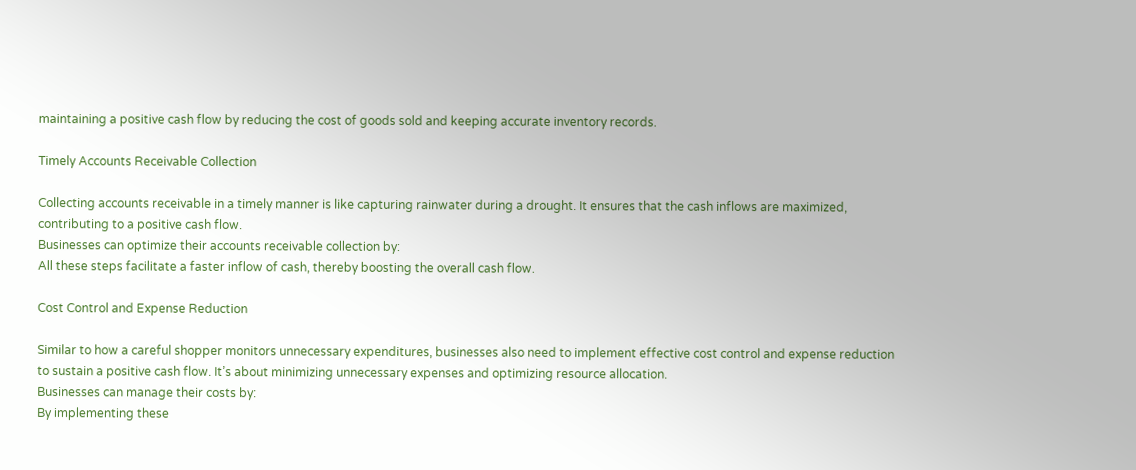maintaining a positive cash flow by reducing the cost of goods sold and keeping accurate inventory records.

Timely Accounts Receivable Collection

Collecting accounts receivable in a timely manner is like capturing rainwater during a drought. It ensures that the cash inflows are maximized, contributing to a positive cash flow.
Businesses can optimize their accounts receivable collection by:
All these steps facilitate a faster inflow of cash, thereby boosting the overall cash flow.

Cost Control and Expense Reduction

Similar to how a careful shopper monitors unnecessary expenditures, businesses also need to implement effective cost control and expense reduction to sustain a positive cash flow. It’s about minimizing unnecessary expenses and optimizing resource allocation.
Businesses can manage their costs by:
By implementing these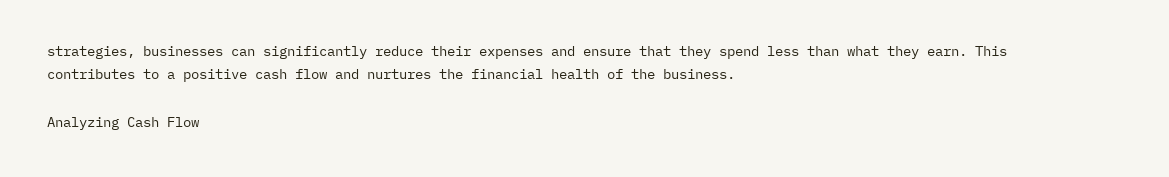strategies, businesses can significantly reduce their expenses and ensure that they spend less than what they earn. This contributes to a positive cash flow and nurtures the financial health of the business.

Analyzing Cash Flow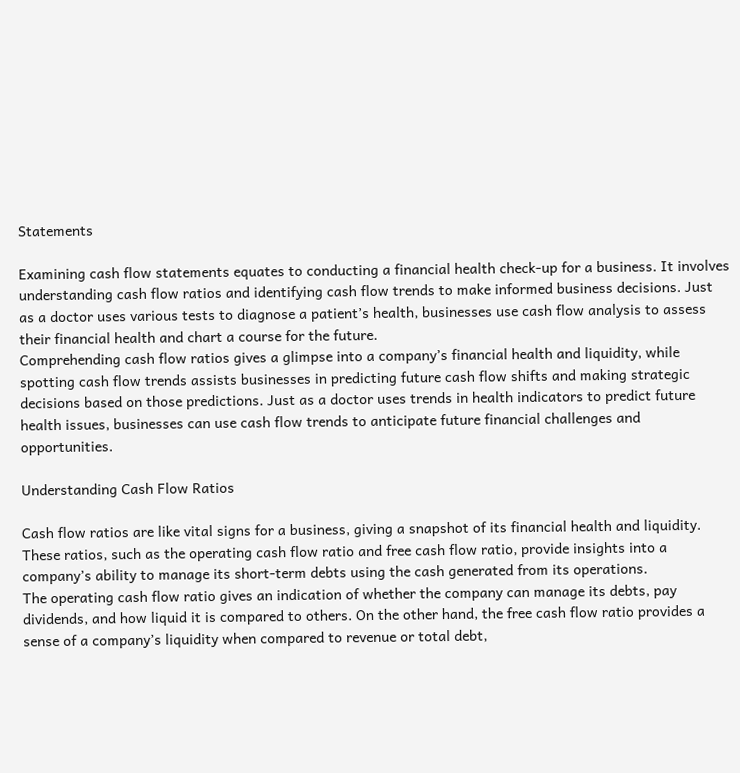Statements

Examining cash flow statements equates to conducting a financial health check-up for a business. It involves understanding cash flow ratios and identifying cash flow trends to make informed business decisions. Just as a doctor uses various tests to diagnose a patient’s health, businesses use cash flow analysis to assess their financial health and chart a course for the future.
Comprehending cash flow ratios gives a glimpse into a company’s financial health and liquidity, while spotting cash flow trends assists businesses in predicting future cash flow shifts and making strategic decisions based on those predictions. Just as a doctor uses trends in health indicators to predict future health issues, businesses can use cash flow trends to anticipate future financial challenges and opportunities.

Understanding Cash Flow Ratios

Cash flow ratios are like vital signs for a business, giving a snapshot of its financial health and liquidity. These ratios, such as the operating cash flow ratio and free cash flow ratio, provide insights into a company’s ability to manage its short-term debts using the cash generated from its operations.
The operating cash flow ratio gives an indication of whether the company can manage its debts, pay dividends, and how liquid it is compared to others. On the other hand, the free cash flow ratio provides a sense of a company’s liquidity when compared to revenue or total debt,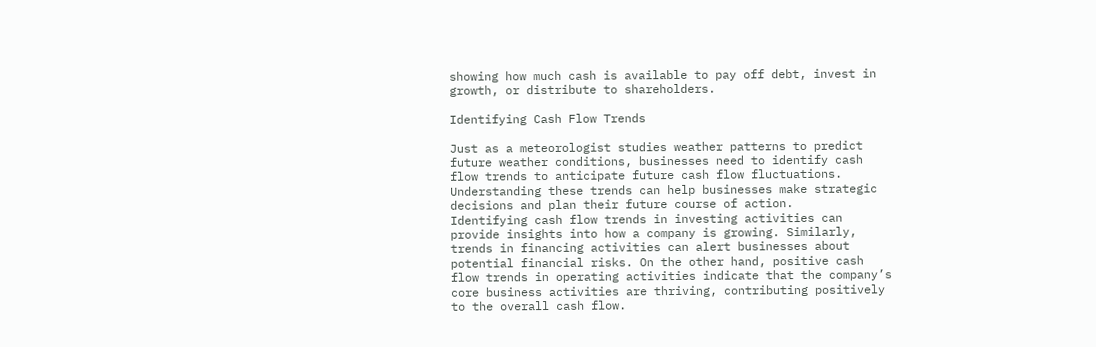showing how much cash is available to pay off debt, invest in growth, or distribute to shareholders.

Identifying Cash Flow Trends

Just as a meteorologist studies weather patterns to predict future weather conditions, businesses need to identify cash flow trends to anticipate future cash flow fluctuations. Understanding these trends can help businesses make strategic decisions and plan their future course of action.
Identifying cash flow trends in investing activities can provide insights into how a company is growing. Similarly, trends in financing activities can alert businesses about potential financial risks. On the other hand, positive cash flow trends in operating activities indicate that the company’s core business activities are thriving, contributing positively to the overall cash flow.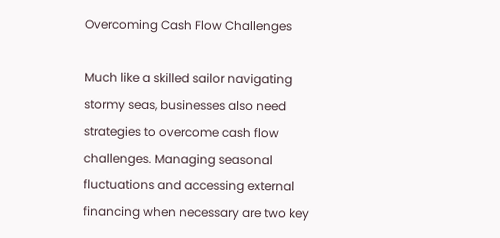Overcoming Cash Flow Challenges

Much like a skilled sailor navigating stormy seas, businesses also need strategies to overcome cash flow challenges. Managing seasonal fluctuations and accessing external financing when necessary are two key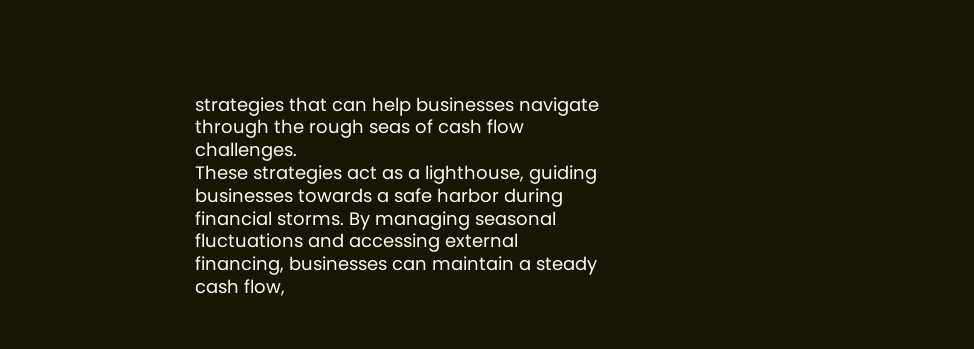strategies that can help businesses navigate through the rough seas of cash flow challenges.
These strategies act as a lighthouse, guiding businesses towards a safe harbor during financial storms. By managing seasonal fluctuations and accessing external financing, businesses can maintain a steady cash flow,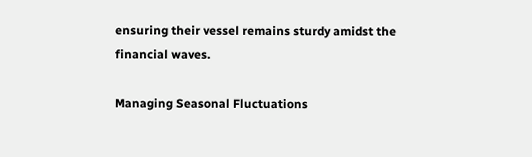ensuring their vessel remains sturdy amidst the financial waves.

Managing Seasonal Fluctuations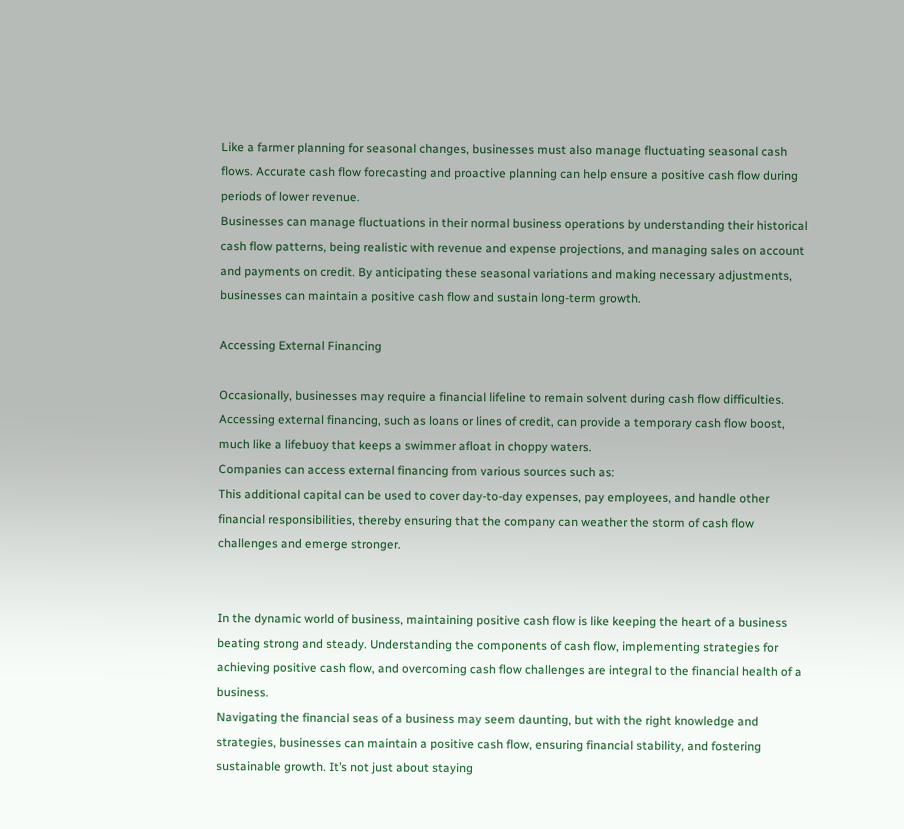Like a farmer planning for seasonal changes, businesses must also manage fluctuating seasonal cash flows. Accurate cash flow forecasting and proactive planning can help ensure a positive cash flow during periods of lower revenue.
Businesses can manage fluctuations in their normal business operations by understanding their historical cash flow patterns, being realistic with revenue and expense projections, and managing sales on account and payments on credit. By anticipating these seasonal variations and making necessary adjustments, businesses can maintain a positive cash flow and sustain long-term growth.

Accessing External Financing

Occasionally, businesses may require a financial lifeline to remain solvent during cash flow difficulties. Accessing external financing, such as loans or lines of credit, can provide a temporary cash flow boost, much like a lifebuoy that keeps a swimmer afloat in choppy waters.
Companies can access external financing from various sources such as:
This additional capital can be used to cover day-to-day expenses, pay employees, and handle other financial responsibilities, thereby ensuring that the company can weather the storm of cash flow challenges and emerge stronger.


In the dynamic world of business, maintaining positive cash flow is like keeping the heart of a business beating strong and steady. Understanding the components of cash flow, implementing strategies for achieving positive cash flow, and overcoming cash flow challenges are integral to the financial health of a business.
Navigating the financial seas of a business may seem daunting, but with the right knowledge and strategies, businesses can maintain a positive cash flow, ensuring financial stability, and fostering sustainable growth. It’s not just about staying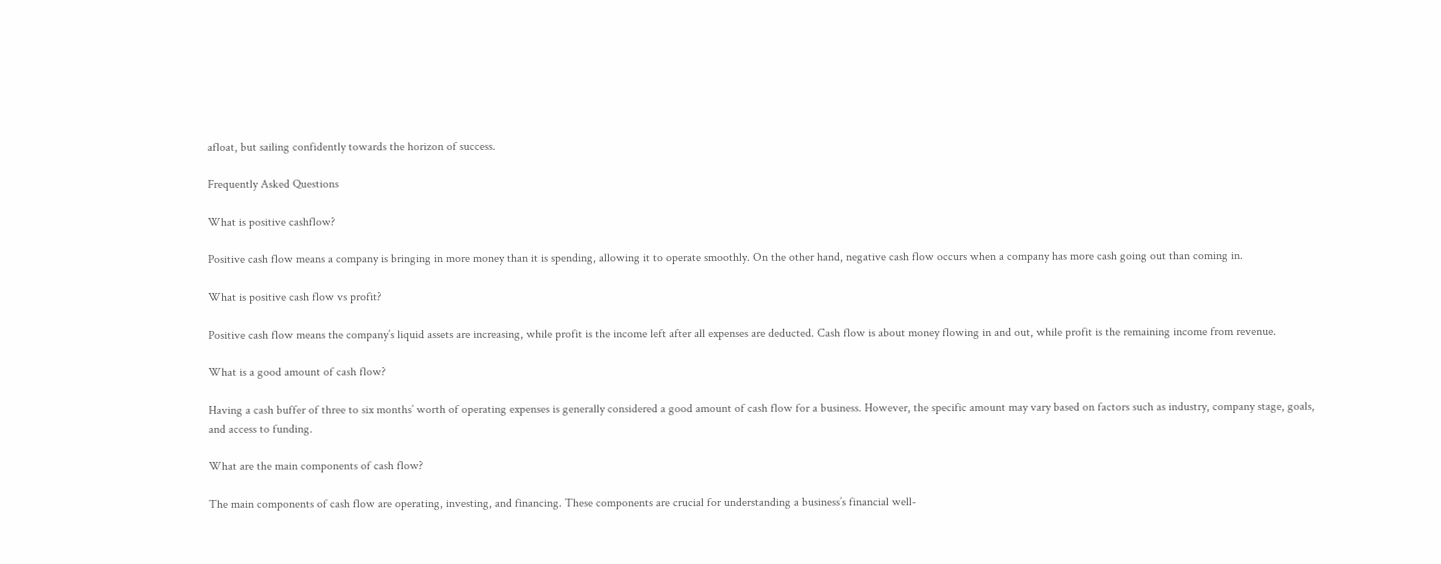afloat, but sailing confidently towards the horizon of success.

Frequently Asked Questions

What is positive cashflow?

Positive cash flow means a company is bringing in more money than it is spending, allowing it to operate smoothly. On the other hand, negative cash flow occurs when a company has more cash going out than coming in.

What is positive cash flow vs profit?

Positive cash flow means the company’s liquid assets are increasing, while profit is the income left after all expenses are deducted. Cash flow is about money flowing in and out, while profit is the remaining income from revenue.

What is a good amount of cash flow?

Having a cash buffer of three to six months’ worth of operating expenses is generally considered a good amount of cash flow for a business. However, the specific amount may vary based on factors such as industry, company stage, goals, and access to funding.

What are the main components of cash flow?

The main components of cash flow are operating, investing, and financing. These components are crucial for understanding a business’s financial well-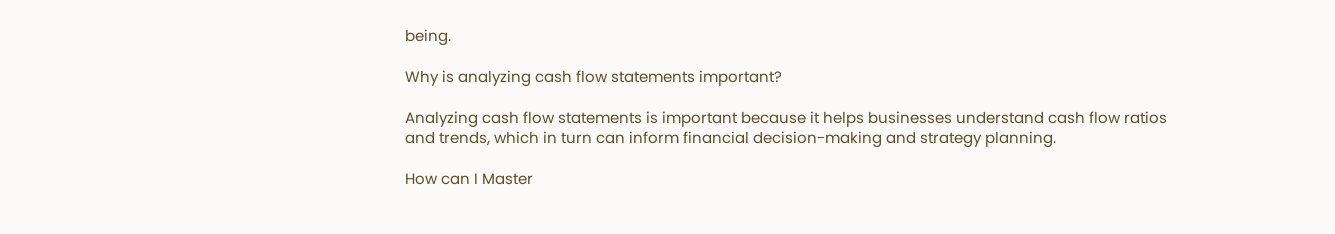being.

Why is analyzing cash flow statements important?

Analyzing cash flow statements is important because it helps businesses understand cash flow ratios and trends, which in turn can inform financial decision-making and strategy planning.

How can I Master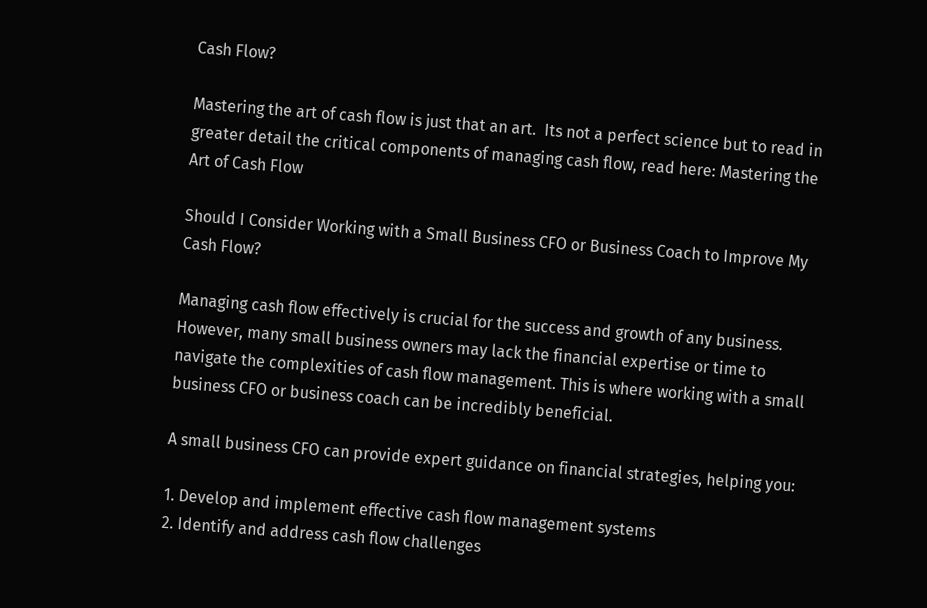Cash Flow?

Mastering the art of cash flow is just that an art.  Its not a perfect science but to read in greater detail the critical components of managing cash flow, read here: Mastering the Art of Cash Flow

Should I Consider Working with a Small Business CFO or Business Coach to Improve My Cash Flow?

Managing cash flow effectively is crucial for the success and growth of any business. However, many small business owners may lack the financial expertise or time to navigate the complexities of cash flow management. This is where working with a small business CFO or business coach can be incredibly beneficial.

A small business CFO can provide expert guidance on financial strategies, helping you:

1. Develop and implement effective cash flow management systems
2. Identify and address cash flow challenges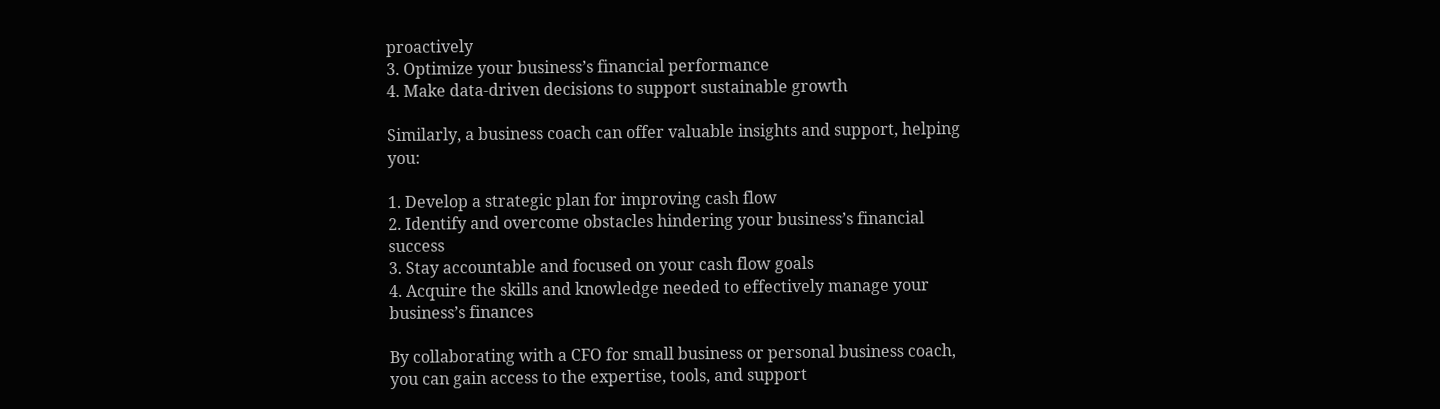proactively
3. Optimize your business’s financial performance
4. Make data-driven decisions to support sustainable growth

Similarly, a business coach can offer valuable insights and support, helping you:

1. Develop a strategic plan for improving cash flow
2. Identify and overcome obstacles hindering your business’s financial success
3. Stay accountable and focused on your cash flow goals
4. Acquire the skills and knowledge needed to effectively manage your business’s finances

By collaborating with a CFO for small business or personal business coach, you can gain access to the expertise, tools, and support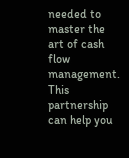needed to master the art of cash flow management. This partnership can help you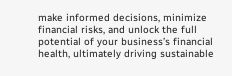make informed decisions, minimize financial risks, and unlock the full potential of your business’s financial health, ultimately driving sustainable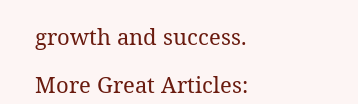growth and success.

More Great Articles: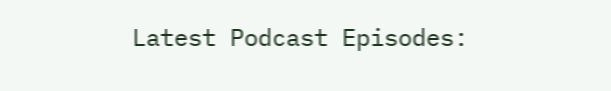Latest Podcast Episodes: